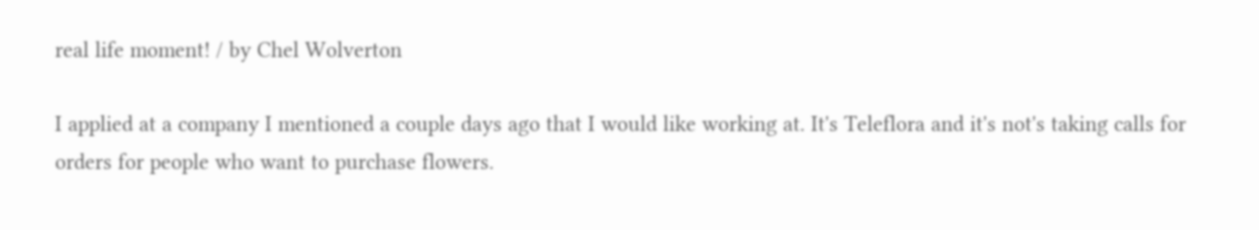real life moment! / by Chel Wolverton

I applied at a company I mentioned a couple days ago that I would like working at. It's Teleflora and it's not's taking calls for orders for people who want to purchase flowers.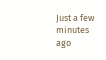Just a few minutes ago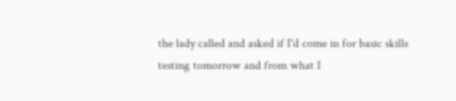the lady called and asked if I'd come in for basic skills testing tomorrow and from what I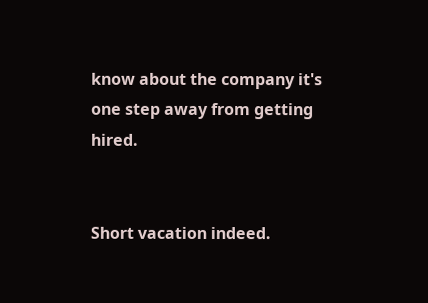know about the company it's one step away from getting hired.


Short vacation indeed.